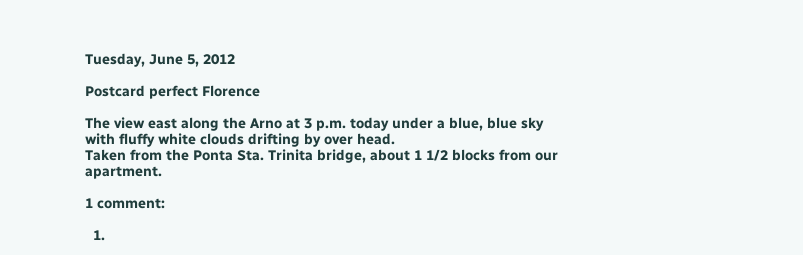Tuesday, June 5, 2012

Postcard perfect Florence

The view east along the Arno at 3 p.m. today under a blue, blue sky with fluffy white clouds drifting by over head.
Taken from the Ponta Sta. Trinita bridge, about 1 1/2 blocks from our apartment.

1 comment:

  1.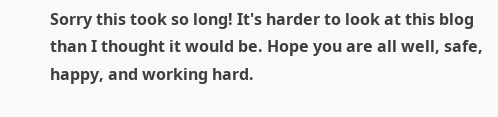Sorry this took so long! It's harder to look at this blog than I thought it would be. Hope you are all well, safe, happy, and working hard.